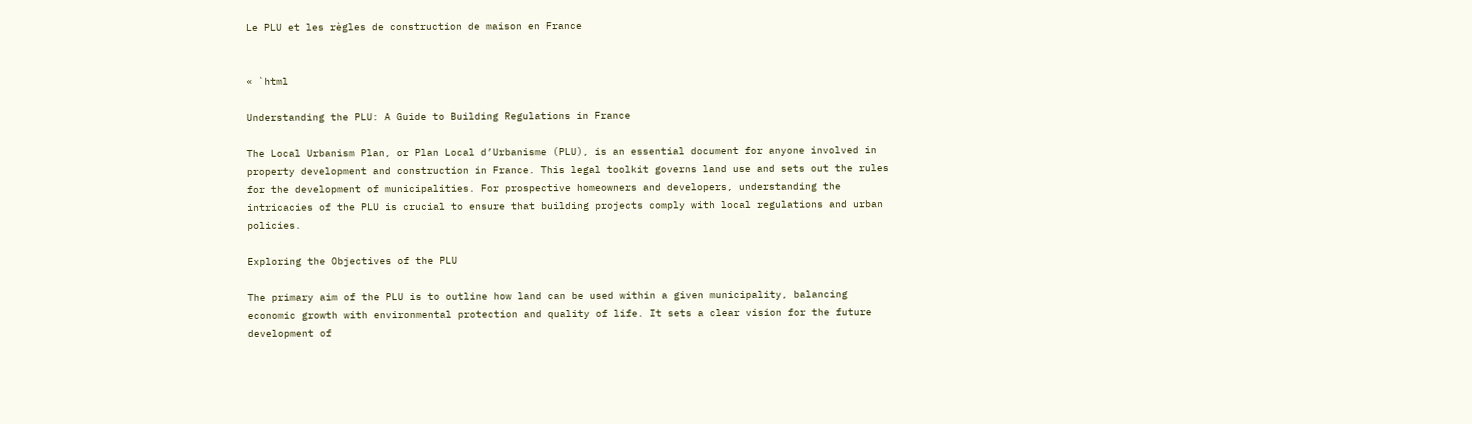Le PLU et les règles de construction de maison en France


« `html

Understanding the PLU: A Guide to Building Regulations in France

The Local Urbanism Plan, or Plan Local d’Urbanisme (PLU), is an essential document for anyone involved in property development and construction in France. This legal toolkit governs land use and sets out the rules for the development of municipalities. For prospective homeowners and developers, understanding the intricacies of the PLU is crucial to ensure that building projects comply with local regulations and urban policies.

Exploring the Objectives of the PLU

The primary aim of the PLU is to outline how land can be used within a given municipality, balancing economic growth with environmental protection and quality of life. It sets a clear vision for the future development of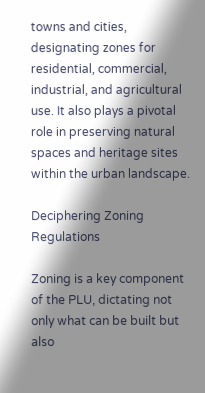towns and cities, designating zones for residential, commercial, industrial, and agricultural use. It also plays a pivotal role in preserving natural spaces and heritage sites within the urban landscape.

Deciphering Zoning Regulations

Zoning is a key component of the PLU, dictating not only what can be built but also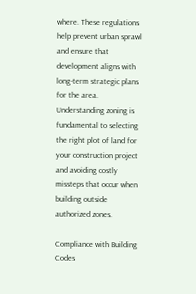where. These regulations help prevent urban sprawl and ensure that development aligns with long-term strategic plans for the area. Understanding zoning is fundamental to selecting the right plot of land for your construction project and avoiding costly missteps that occur when building outside authorized zones.

Compliance with Building Codes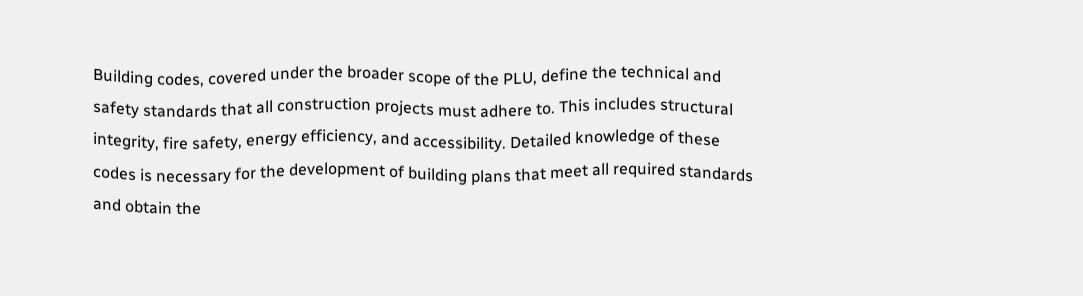Building codes, covered under the broader scope of the PLU, define the technical and safety standards that all construction projects must adhere to. This includes structural integrity, fire safety, energy efficiency, and accessibility. Detailed knowledge of these codes is necessary for the development of building plans that meet all required standards and obtain the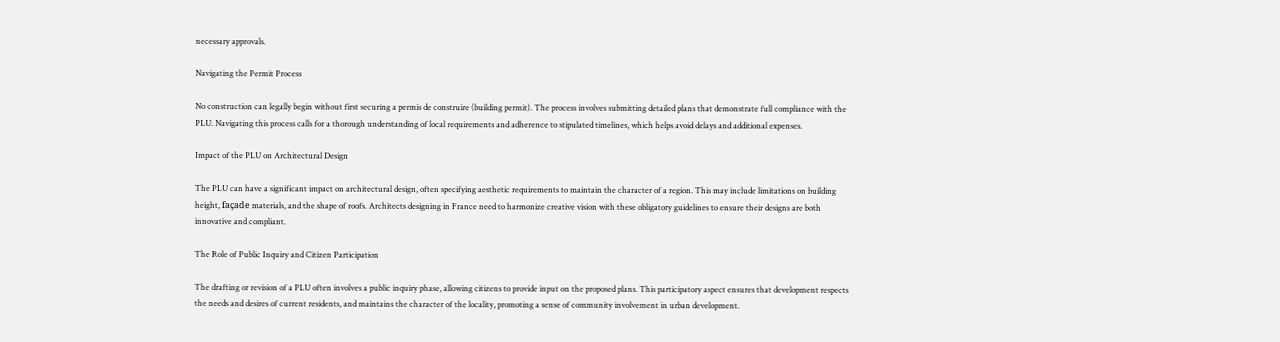necessary approvals.

Navigating the Permit Process

No construction can legally begin without first securing a permis de construire (building permit). The process involves submitting detailed plans that demonstrate full compliance with the PLU. Navigating this process calls for a thorough understanding of local requirements and adherence to stipulated timelines, which helps avoid delays and additional expenses.

Impact of the PLU on Architectural Design

The PLU can have a significant impact on architectural design, often specifying aesthetic requirements to maintain the character of a region. This may include limitations on building height, façade materials, and the shape of roofs. Architects designing in France need to harmonize creative vision with these obligatory guidelines to ensure their designs are both innovative and compliant.

The Role of Public Inquiry and Citizen Participation

The drafting or revision of a PLU often involves a public inquiry phase, allowing citizens to provide input on the proposed plans. This participatory aspect ensures that development respects the needs and desires of current residents, and maintains the character of the locality, promoting a sense of community involvement in urban development.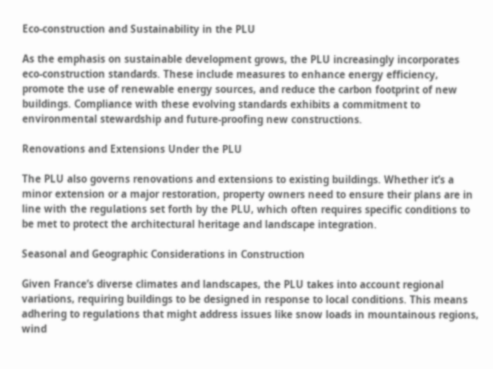Eco-construction and Sustainability in the PLU

As the emphasis on sustainable development grows, the PLU increasingly incorporates eco-construction standards. These include measures to enhance energy efficiency, promote the use of renewable energy sources, and reduce the carbon footprint of new buildings. Compliance with these evolving standards exhibits a commitment to environmental stewardship and future-proofing new constructions.

Renovations and Extensions Under the PLU

The PLU also governs renovations and extensions to existing buildings. Whether it’s a minor extension or a major restoration, property owners need to ensure their plans are in line with the regulations set forth by the PLU, which often requires specific conditions to be met to protect the architectural heritage and landscape integration.

Seasonal and Geographic Considerations in Construction

Given France’s diverse climates and landscapes, the PLU takes into account regional variations, requiring buildings to be designed in response to local conditions. This means adhering to regulations that might address issues like snow loads in mountainous regions, wind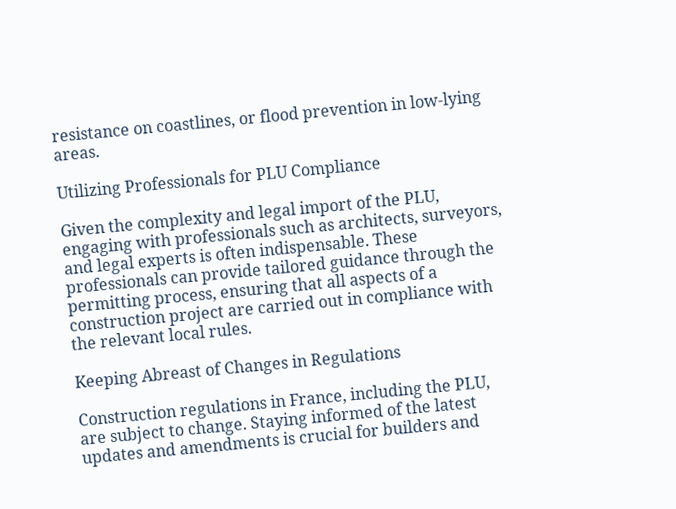resistance on coastlines, or flood prevention in low-lying areas.

Utilizing Professionals for PLU Compliance

Given the complexity and legal import of the PLU, engaging with professionals such as architects, surveyors, and legal experts is often indispensable. These professionals can provide tailored guidance through the permitting process, ensuring that all aspects of a construction project are carried out in compliance with the relevant local rules.

Keeping Abreast of Changes in Regulations

Construction regulations in France, including the PLU, are subject to change. Staying informed of the latest updates and amendments is crucial for builders and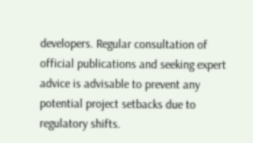developers. Regular consultation of official publications and seeking expert advice is advisable to prevent any potential project setbacks due to regulatory shifts.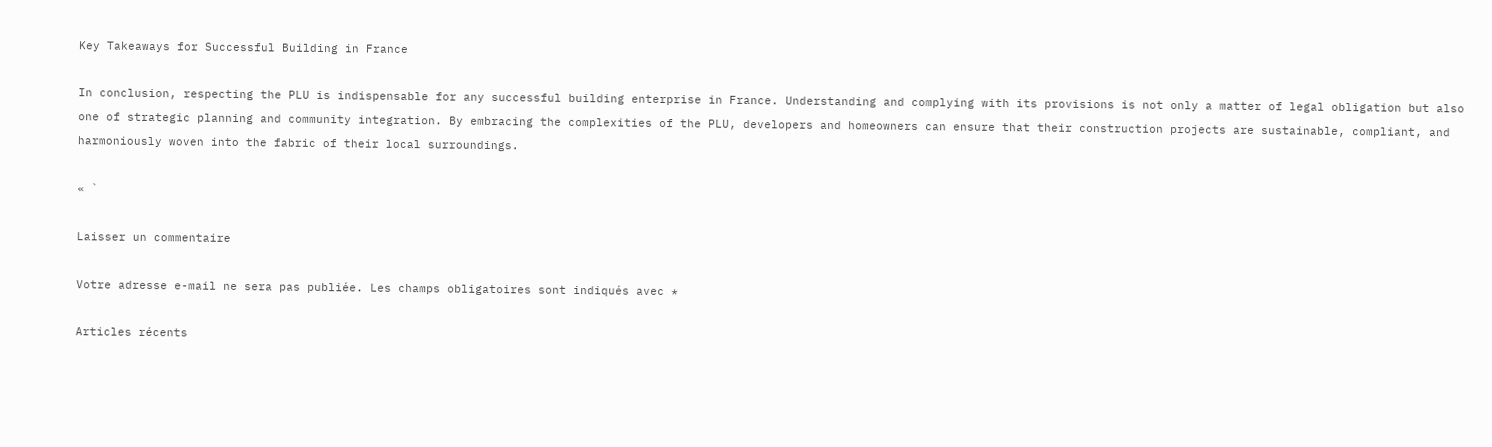Key Takeaways for Successful Building in France

In conclusion, respecting the PLU is indispensable for any successful building enterprise in France. Understanding and complying with its provisions is not only a matter of legal obligation but also one of strategic planning and community integration. By embracing the complexities of the PLU, developers and homeowners can ensure that their construction projects are sustainable, compliant, and harmoniously woven into the fabric of their local surroundings.

« `

Laisser un commentaire

Votre adresse e-mail ne sera pas publiée. Les champs obligatoires sont indiqués avec *

Articles récents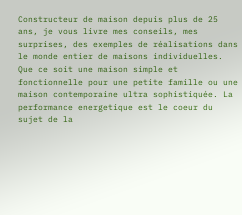Constructeur de maison depuis plus de 25 ans, je vous livre mes conseils, mes surprises, des exemples de réalisations dans le monde entier de maisons individuelles. Que ce soit une maison simple et fonctionnelle pour une petite famille ou une maison contemporaine ultra sophistiquée. La performance energetique est le coeur du sujet de la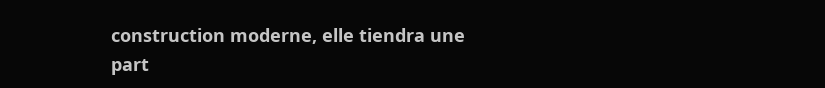construction moderne, elle tiendra une part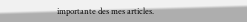importante des mes articles.